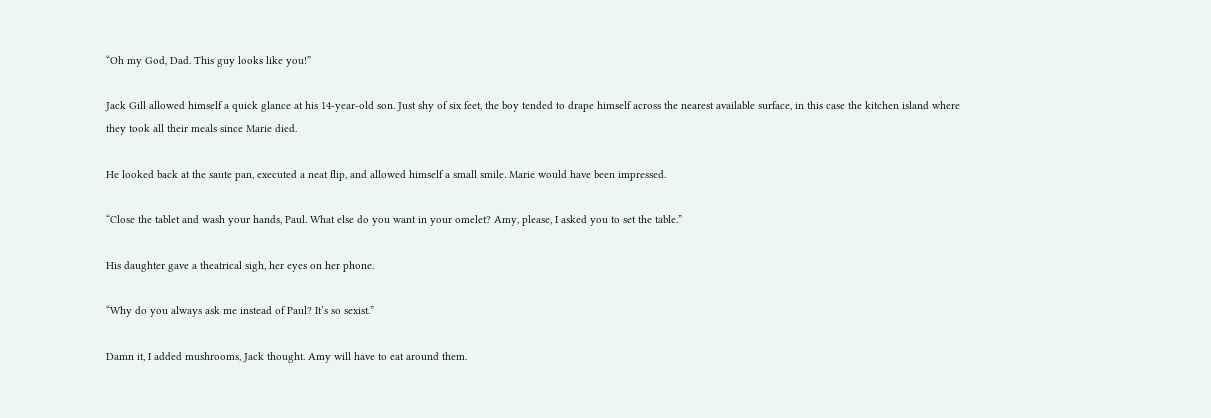“Oh my God, Dad. This guy looks like you!”

Jack Gill allowed himself a quick glance at his 14-year-old son. Just shy of six feet, the boy tended to drape himself across the nearest available surface, in this case the kitchen island where they took all their meals since Marie died.

He looked back at the saute pan, executed a neat flip, and allowed himself a small smile. Marie would have been impressed.

“Close the tablet and wash your hands, Paul. What else do you want in your omelet? Amy, please, I asked you to set the table.”

His daughter gave a theatrical sigh, her eyes on her phone.

“Why do you always ask me instead of Paul? It’s so sexist.”

Damn it, I added mushrooms, Jack thought. Amy will have to eat around them.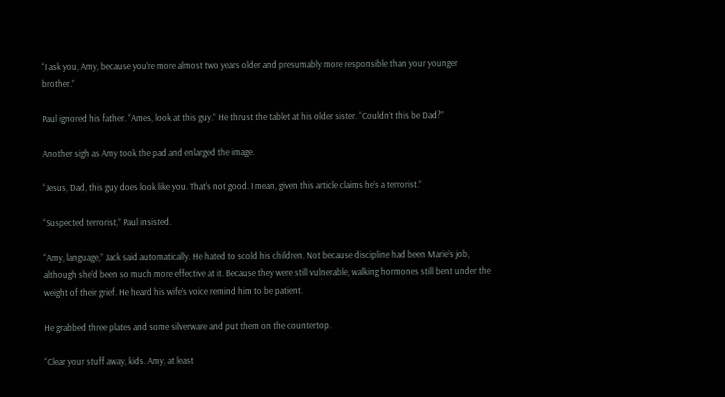“I ask you, Amy, because you’re more almost two years older and presumably more responsible than your younger brother.”

Paul ignored his father. “Ames, look at this guy.” He thrust the tablet at his older sister. “Couldn’t this be Dad?”

Another sigh as Amy took the pad and enlarged the image.

“Jesus, Dad, this guy does look like you. That’s not good. I mean, given this article claims he’s a terrorist.”

“Suspected terrorist,” Paul insisted.

“Amy, language,” Jack said automatically. He hated to scold his children. Not because discipline had been Marie’s job, although she’d been so much more effective at it. Because they were still vulnerable, walking hormones still bent under the weight of their grief. He heard his wife’s voice remind him to be patient.

He grabbed three plates and some silverware and put them on the countertop.

“Clear your stuff away, kids. Amy, at least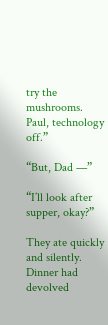try the mushrooms. Paul, technology off.”

“But, Dad —”

“I’ll look after supper, okay?”

They ate quickly and silently. Dinner had devolved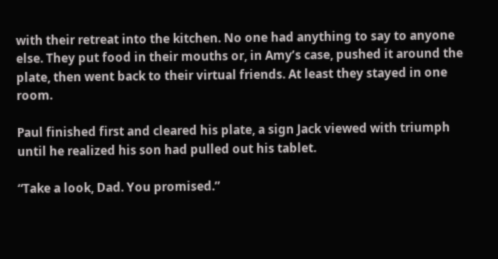with their retreat into the kitchen. No one had anything to say to anyone else. They put food in their mouths or, in Amy’s case, pushed it around the plate, then went back to their virtual friends. At least they stayed in one room.

Paul finished first and cleared his plate, a sign Jack viewed with triumph until he realized his son had pulled out his tablet.

“Take a look, Dad. You promised.”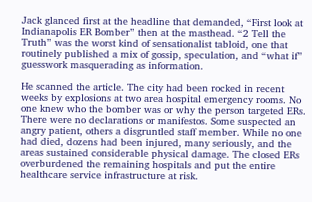Jack glanced first at the headline that demanded, “First look at Indianapolis ER Bomber” then at the masthead. “2 Tell the Truth” was the worst kind of sensationalist tabloid, one that routinely published a mix of gossip, speculation, and “what if” guesswork masquerading as information.

He scanned the article. The city had been rocked in recent weeks by explosions at two area hospital emergency rooms. No one knew who the bomber was or why the person targeted ERs. There were no declarations or manifestos. Some suspected an angry patient, others a disgruntled staff member. While no one had died, dozens had been injured, many seriously, and the areas sustained considerable physical damage. The closed ERs overburdened the remaining hospitals and put the entire healthcare service infrastructure at risk.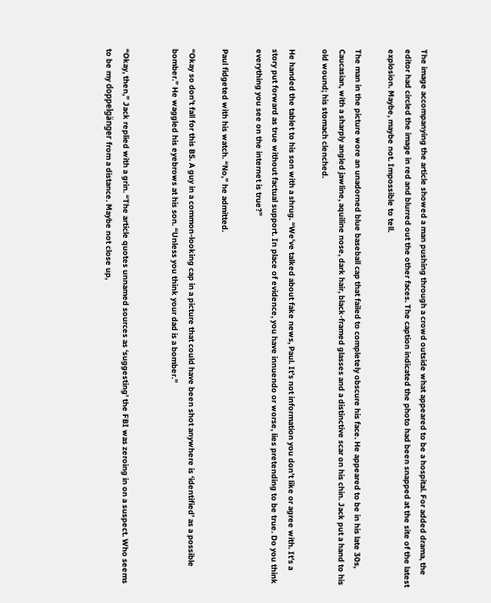The image accompanying the article showed a man pushing through a crowd outside what appeared to be a hospital. For added drama, the editor had circled the image in red and blurred out the other faces. The caption indicated the photo had been snapped at the site of the latest explosion. Maybe, maybe not. Impossible to tell.

The man in the picture wore an unadorned blue baseball cap that failed to completely obscure his face. He appeared to be in his late 30s, Caucasian, with a sharply angled jawline, aquiline nose, dark hair, black-framed glasses and a distinctive scar on his chin. Jack put a hand to his old wound; his stomach clenched.

He handed the tablet to his son with a shrug. “We’ve talked about fake news, Paul. It’s not information you don’t like or agree with. It’s a story put forward as true without factual support. In place of evidence, you have innuendo or worse, lies pretending to be true. Do you think everything you see on the internet is true?”

Paul fidgeted with his watch. “No,” he admitted.

“Okay so don’t fall for this BS. A guy in a common-looking cap in a picture that could have been shot anywhere is ‘identified’ as a possible bomber.” He waggled his eyebrows at his son. “Unless you think your dad is a bomber.”


“Okay, then,” Jack replied with a grin. “The article quotes unnamed sources as ‘suggesting’ the FBI was zeroing in on a suspect. Who seems to be my doppelgänger from a distance. Maybe not close up,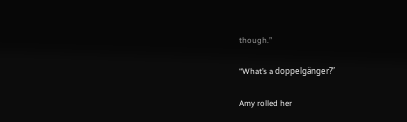though.”

“What’s a doppelgänger?”

Amy rolled her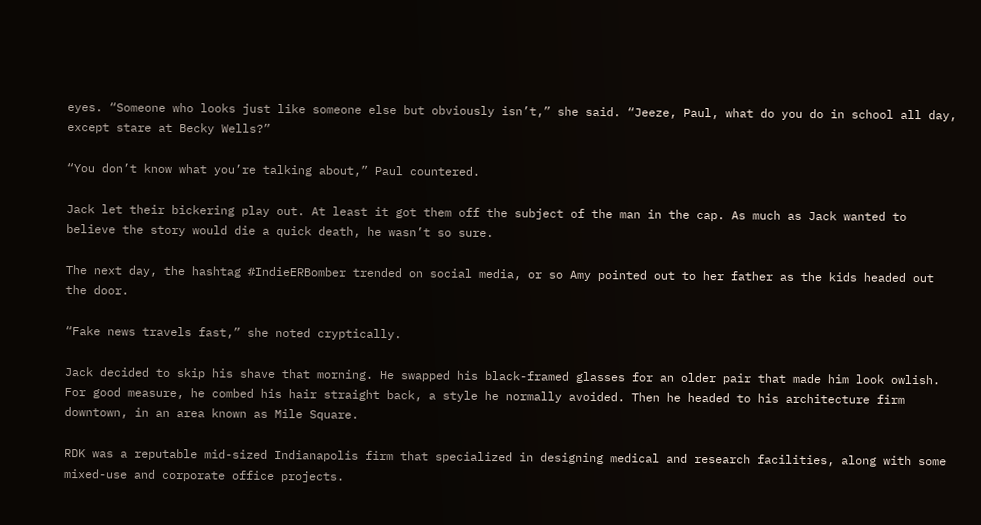eyes. “Someone who looks just like someone else but obviously isn’t,” she said. “Jeeze, Paul, what do you do in school all day, except stare at Becky Wells?”

“You don’t know what you’re talking about,” Paul countered.

Jack let their bickering play out. At least it got them off the subject of the man in the cap. As much as Jack wanted to believe the story would die a quick death, he wasn’t so sure.

The next day, the hashtag #IndieERBomber trended on social media, or so Amy pointed out to her father as the kids headed out the door.

“Fake news travels fast,” she noted cryptically.

Jack decided to skip his shave that morning. He swapped his black-framed glasses for an older pair that made him look owlish. For good measure, he combed his hair straight back, a style he normally avoided. Then he headed to his architecture firm downtown, in an area known as Mile Square.

RDK was a reputable mid-sized Indianapolis firm that specialized in designing medical and research facilities, along with some mixed-use and corporate office projects.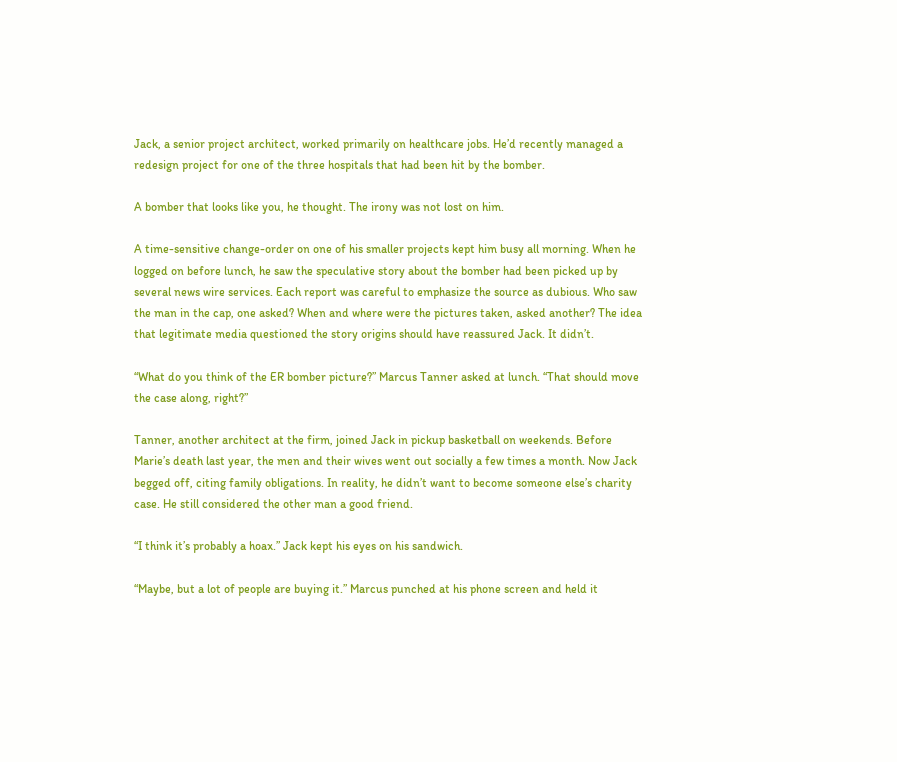Jack, a senior project architect, worked primarily on healthcare jobs. He’d recently managed a redesign project for one of the three hospitals that had been hit by the bomber.

A bomber that looks like you, he thought. The irony was not lost on him.

A time-sensitive change-order on one of his smaller projects kept him busy all morning. When he logged on before lunch, he saw the speculative story about the bomber had been picked up by several news wire services. Each report was careful to emphasize the source as dubious. Who saw the man in the cap, one asked? When and where were the pictures taken, asked another? The idea that legitimate media questioned the story origins should have reassured Jack. It didn’t.

“What do you think of the ER bomber picture?” Marcus Tanner asked at lunch. “That should move the case along, right?”

Tanner, another architect at the firm, joined Jack in pickup basketball on weekends. Before Marie’s death last year, the men and their wives went out socially a few times a month. Now Jack begged off, citing family obligations. In reality, he didn’t want to become someone else’s charity case. He still considered the other man a good friend.

“I think it’s probably a hoax.” Jack kept his eyes on his sandwich.

“Maybe, but a lot of people are buying it.” Marcus punched at his phone screen and held it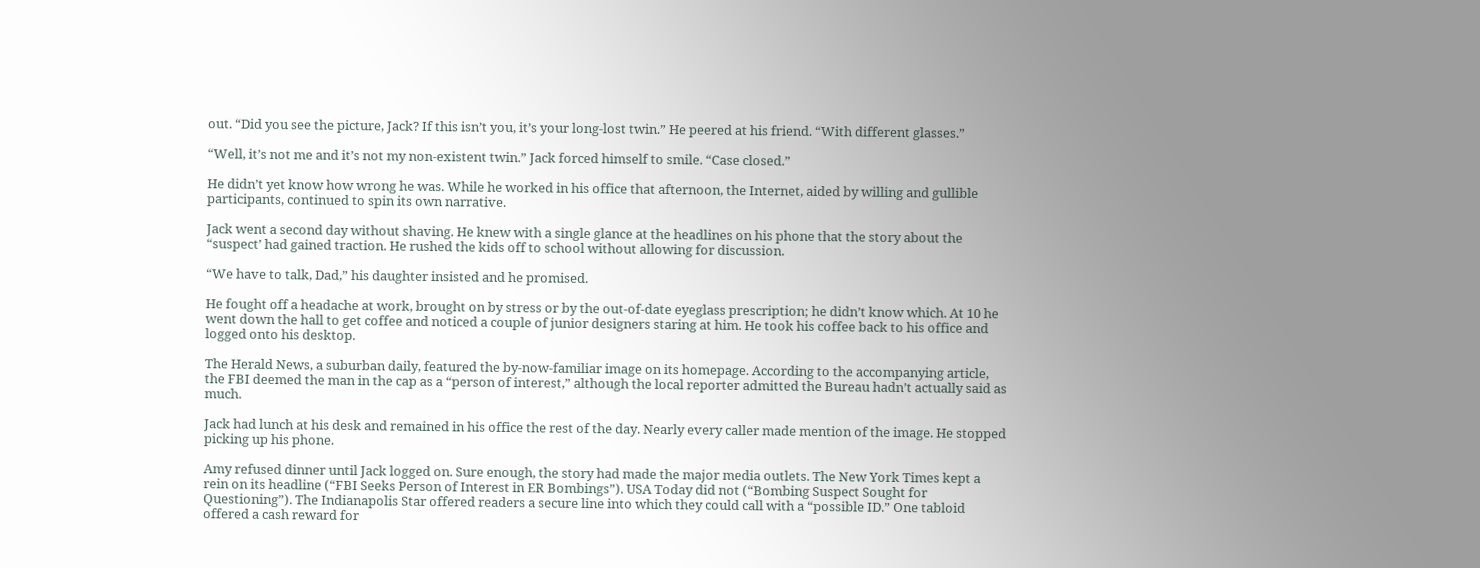out. “Did you see the picture, Jack? If this isn’t you, it’s your long-lost twin.” He peered at his friend. “With different glasses.”

“Well, it’s not me and it’s not my non-existent twin.” Jack forced himself to smile. “Case closed.”

He didn’t yet know how wrong he was. While he worked in his office that afternoon, the Internet, aided by willing and gullible participants, continued to spin its own narrative.

Jack went a second day without shaving. He knew with a single glance at the headlines on his phone that the story about the “suspect’ had gained traction. He rushed the kids off to school without allowing for discussion.

“We have to talk, Dad,” his daughter insisted and he promised.

He fought off a headache at work, brought on by stress or by the out-of-date eyeglass prescription; he didn’t know which. At 10 he went down the hall to get coffee and noticed a couple of junior designers staring at him. He took his coffee back to his office and logged onto his desktop.

The Herald News, a suburban daily, featured the by-now-familiar image on its homepage. According to the accompanying article, the FBI deemed the man in the cap as a “person of interest,” although the local reporter admitted the Bureau hadn’t actually said as much.

Jack had lunch at his desk and remained in his office the rest of the day. Nearly every caller made mention of the image. He stopped picking up his phone.

Amy refused dinner until Jack logged on. Sure enough, the story had made the major media outlets. The New York Times kept a rein on its headline (“FBI Seeks Person of Interest in ER Bombings”). USA Today did not (“Bombing Suspect Sought for Questioning”). The Indianapolis Star offered readers a secure line into which they could call with a “possible ID.” One tabloid offered a cash reward for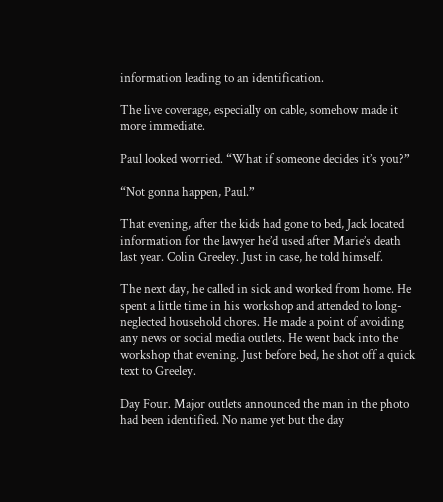information leading to an identification.

The live coverage, especially on cable, somehow made it more immediate.

Paul looked worried. “What if someone decides it’s you?”

“Not gonna happen, Paul.”

That evening, after the kids had gone to bed, Jack located information for the lawyer he’d used after Marie’s death last year. Colin Greeley. Just in case, he told himself.

The next day, he called in sick and worked from home. He spent a little time in his workshop and attended to long-neglected household chores. He made a point of avoiding any news or social media outlets. He went back into the workshop that evening. Just before bed, he shot off a quick text to Greeley.

Day Four. Major outlets announced the man in the photo had been identified. No name yet but the day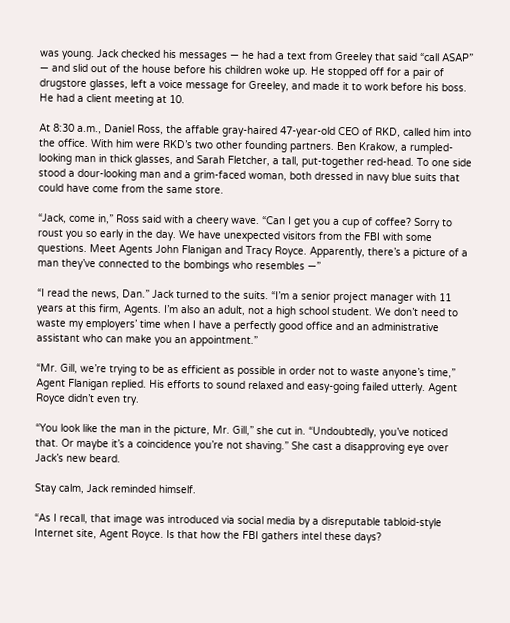was young. Jack checked his messages — he had a text from Greeley that said “call ASAP” — and slid out of the house before his children woke up. He stopped off for a pair of drugstore glasses, left a voice message for Greeley, and made it to work before his boss. He had a client meeting at 10.

At 8:30 a.m., Daniel Ross, the affable gray-haired 47-year-old CEO of RKD, called him into the office. With him were RKD’s two other founding partners. Ben Krakow, a rumpled-looking man in thick glasses, and Sarah Fletcher, a tall, put-together red-head. To one side stood a dour-looking man and a grim-faced woman, both dressed in navy blue suits that could have come from the same store.

“Jack, come in,” Ross said with a cheery wave. “Can I get you a cup of coffee? Sorry to roust you so early in the day. We have unexpected visitors from the FBI with some questions. Meet Agents John Flanigan and Tracy Royce. Apparently, there’s a picture of a man they’ve connected to the bombings who resembles —”

“I read the news, Dan.” Jack turned to the suits. “I’m a senior project manager with 11 years at this firm, Agents. I’m also an adult, not a high school student. We don’t need to waste my employers’ time when I have a perfectly good office and an administrative assistant who can make you an appointment.”

“Mr. Gill, we’re trying to be as efficient as possible in order not to waste anyone’s time,” Agent Flanigan replied. His efforts to sound relaxed and easy-going failed utterly. Agent Royce didn’t even try.

“You look like the man in the picture, Mr. Gill,” she cut in. “Undoubtedly, you’ve noticed that. Or maybe it’s a coincidence you’re not shaving.” She cast a disapproving eye over Jack’s new beard.

Stay calm, Jack reminded himself.

“As I recall, that image was introduced via social media by a disreputable tabloid-style Internet site, Agent Royce. Is that how the FBI gathers intel these days?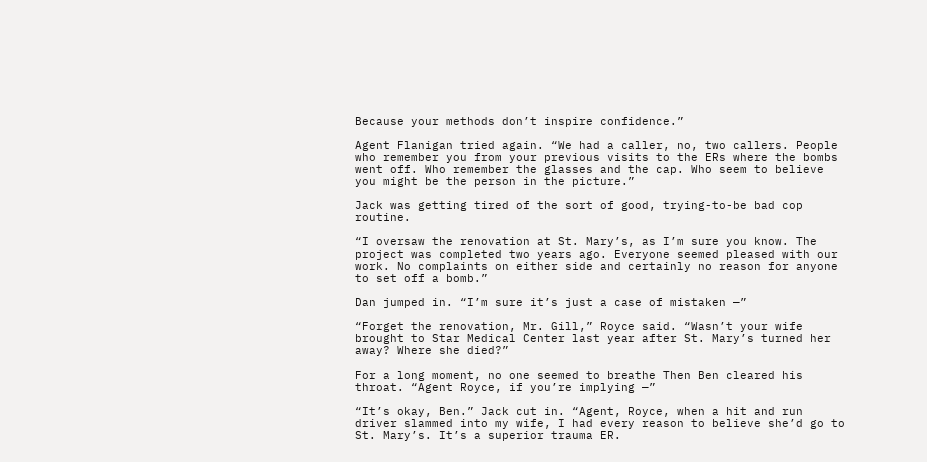Because your methods don’t inspire confidence.”

Agent Flanigan tried again. “We had a caller, no, two callers. People who remember you from your previous visits to the ERs where the bombs went off. Who remember the glasses and the cap. Who seem to believe you might be the person in the picture.”

Jack was getting tired of the sort of good, trying-to-be bad cop routine.

“I oversaw the renovation at St. Mary’s, as I’m sure you know. The project was completed two years ago. Everyone seemed pleased with our work. No complaints on either side and certainly no reason for anyone to set off a bomb.”

Dan jumped in. “I’m sure it’s just a case of mistaken —”

“Forget the renovation, Mr. Gill,” Royce said. “Wasn’t your wife brought to Star Medical Center last year after St. Mary’s turned her away? Where she died?”

For a long moment, no one seemed to breathe Then Ben cleared his throat. “Agent Royce, if you’re implying —”

“It’s okay, Ben.” Jack cut in. “Agent, Royce, when a hit and run driver slammed into my wife, I had every reason to believe she’d go to St. Mary’s. It’s a superior trauma ER.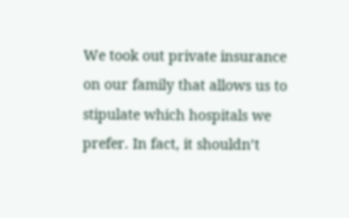We took out private insurance on our family that allows us to stipulate which hospitals we prefer. In fact, it shouldn’t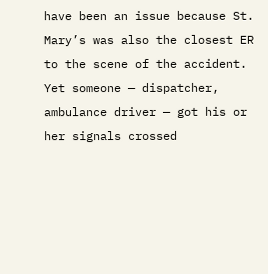have been an issue because St. Mary’s was also the closest ER to the scene of the accident. Yet someone — dispatcher, ambulance driver — got his or her signals crossed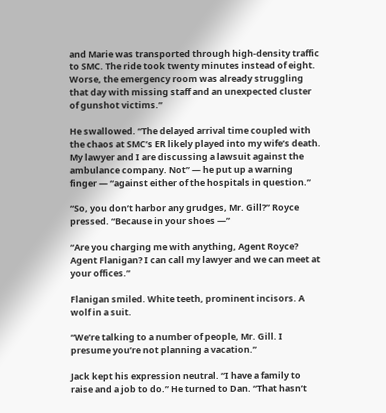and Marie was transported through high-density traffic to SMC. The ride took twenty minutes instead of eight. Worse, the emergency room was already struggling that day with missing staff and an unexpected cluster of gunshot victims.”

He swallowed. “The delayed arrival time coupled with the chaos at SMC’s ER likely played into my wife’s death. My lawyer and I are discussing a lawsuit against the ambulance company. Not” — he put up a warning finger — “against either of the hospitals in question.”

“So, you don’t harbor any grudges, Mr. Gill?” Royce pressed. “Because in your shoes —”

“Are you charging me with anything, Agent Royce? Agent Flanigan? I can call my lawyer and we can meet at your offices.”

Flanigan smiled. White teeth, prominent incisors. A wolf in a suit.

“We’re talking to a number of people, Mr. Gill. I presume you’re not planning a vacation.”

Jack kept his expression neutral. “I have a family to raise and a job to do.” He turned to Dan. “That hasn’t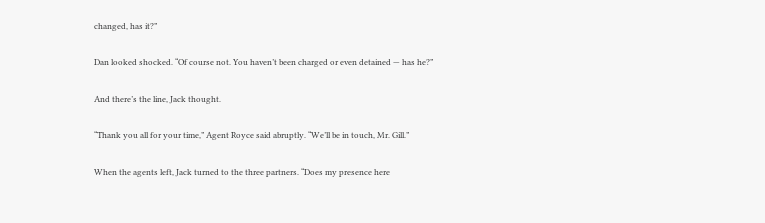changed, has it?”

Dan looked shocked. “Of course not. You haven’t been charged or even detained — has he?”

And there’s the line, Jack thought.

“Thank you all for your time,” Agent Royce said abruptly. “We’ll be in touch, Mr. Gill.”

When the agents left, Jack turned to the three partners. “Does my presence here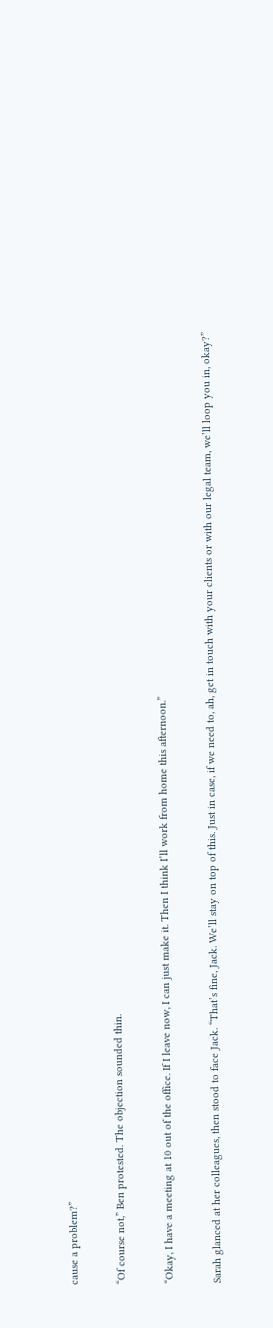cause a problem?”

“Of course not,” Ben protested. The objection sounded thin.

“Okay, I have a meeting at 10 out of the office. If I leave now, I can just make it. Then I think I’ll work from home this afternoon.”

Sarah glanced at her colleagues, then stood to face Jack. “That’s fine, Jack. We’ll stay on top of this. Just in case, if we need to, ah, get in touch with your clients or with our legal team, we’ll loop you in, okay?”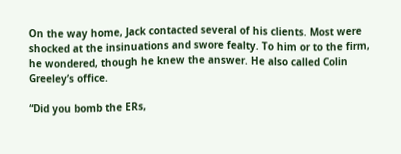On the way home, Jack contacted several of his clients. Most were shocked at the insinuations and swore fealty. To him or to the firm, he wondered, though he knew the answer. He also called Colin Greeley’s office.

“Did you bomb the ERs,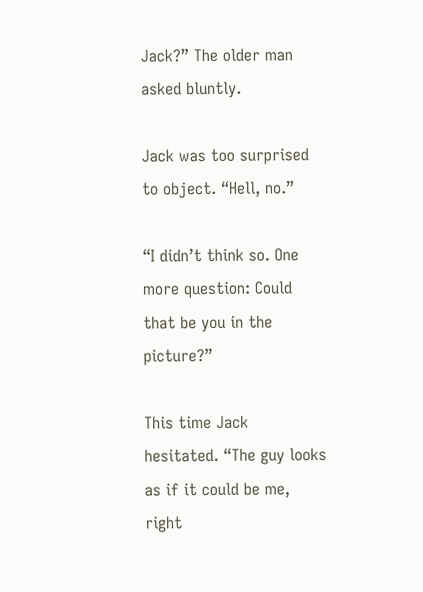Jack?” The older man asked bluntly.

Jack was too surprised to object. “Hell, no.”

“I didn’t think so. One more question: Could that be you in the picture?”

This time Jack hesitated. “The guy looks as if it could be me, right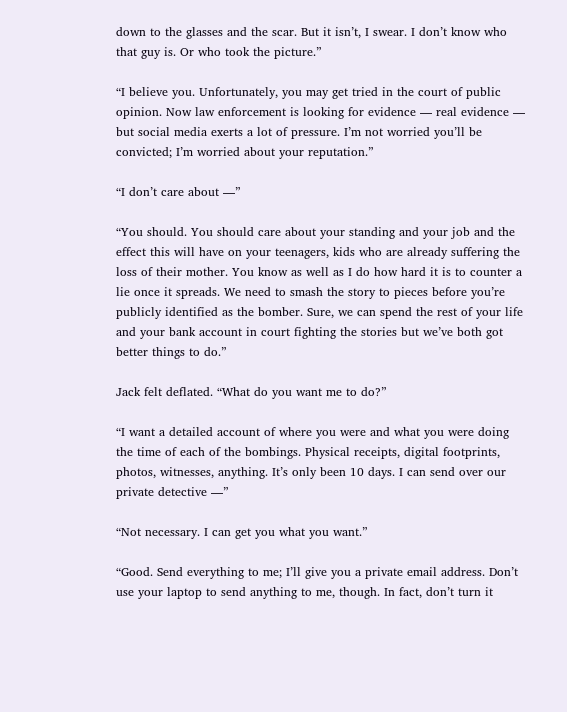down to the glasses and the scar. But it isn’t, I swear. I don’t know who that guy is. Or who took the picture.”

“I believe you. Unfortunately, you may get tried in the court of public opinion. Now law enforcement is looking for evidence — real evidence — but social media exerts a lot of pressure. I’m not worried you’ll be convicted; I’m worried about your reputation.”

“I don’t care about —”

“You should. You should care about your standing and your job and the effect this will have on your teenagers, kids who are already suffering the loss of their mother. You know as well as I do how hard it is to counter a lie once it spreads. We need to smash the story to pieces before you’re publicly identified as the bomber. Sure, we can spend the rest of your life and your bank account in court fighting the stories but we’ve both got better things to do.”

Jack felt deflated. “What do you want me to do?”

“I want a detailed account of where you were and what you were doing the time of each of the bombings. Physical receipts, digital footprints, photos, witnesses, anything. It’s only been 10 days. I can send over our private detective —”

“Not necessary. I can get you what you want.”

“Good. Send everything to me; I’ll give you a private email address. Don’t use your laptop to send anything to me, though. In fact, don’t turn it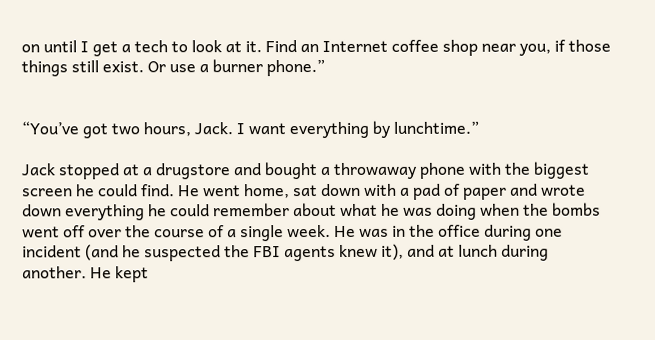on until I get a tech to look at it. Find an Internet coffee shop near you, if those things still exist. Or use a burner phone.”


“You’ve got two hours, Jack. I want everything by lunchtime.”

Jack stopped at a drugstore and bought a throwaway phone with the biggest screen he could find. He went home, sat down with a pad of paper and wrote down everything he could remember about what he was doing when the bombs went off over the course of a single week. He was in the office during one incident (and he suspected the FBI agents knew it), and at lunch during another. He kept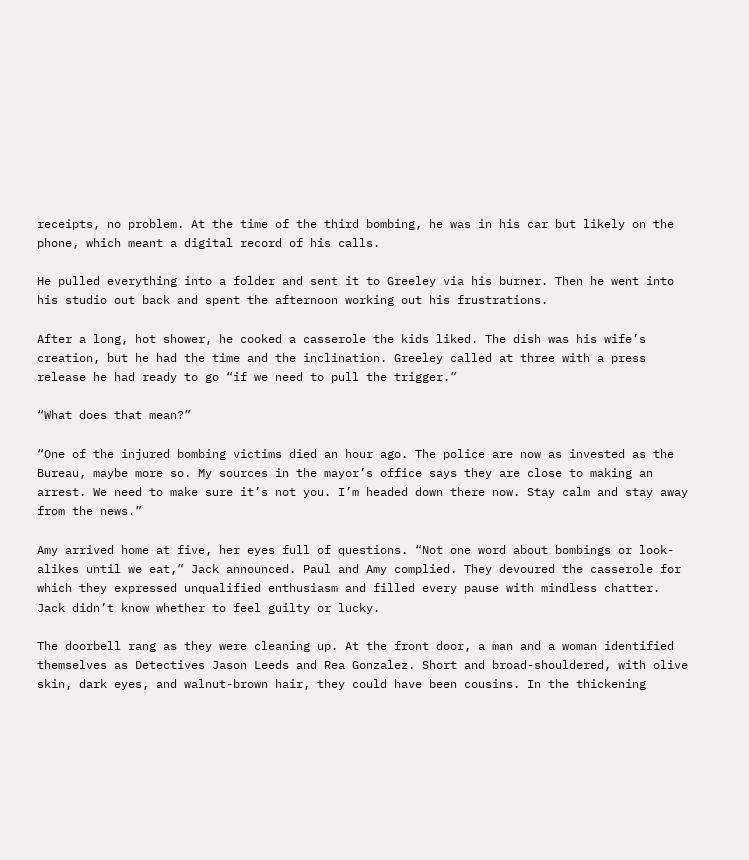receipts, no problem. At the time of the third bombing, he was in his car but likely on the phone, which meant a digital record of his calls.

He pulled everything into a folder and sent it to Greeley via his burner. Then he went into his studio out back and spent the afternoon working out his frustrations.

After a long, hot shower, he cooked a casserole the kids liked. The dish was his wife’s creation, but he had the time and the inclination. Greeley called at three with a press release he had ready to go “if we need to pull the trigger.”

“What does that mean?”

“One of the injured bombing victims died an hour ago. The police are now as invested as the Bureau, maybe more so. My sources in the mayor’s office says they are close to making an arrest. We need to make sure it’s not you. I’m headed down there now. Stay calm and stay away from the news.”

Amy arrived home at five, her eyes full of questions. “Not one word about bombings or look-alikes until we eat,” Jack announced. Paul and Amy complied. They devoured the casserole for which they expressed unqualified enthusiasm and filled every pause with mindless chatter. Jack didn’t know whether to feel guilty or lucky.

The doorbell rang as they were cleaning up. At the front door, a man and a woman identified themselves as Detectives Jason Leeds and Rea Gonzalez. Short and broad-shouldered, with olive skin, dark eyes, and walnut-brown hair, they could have been cousins. In the thickening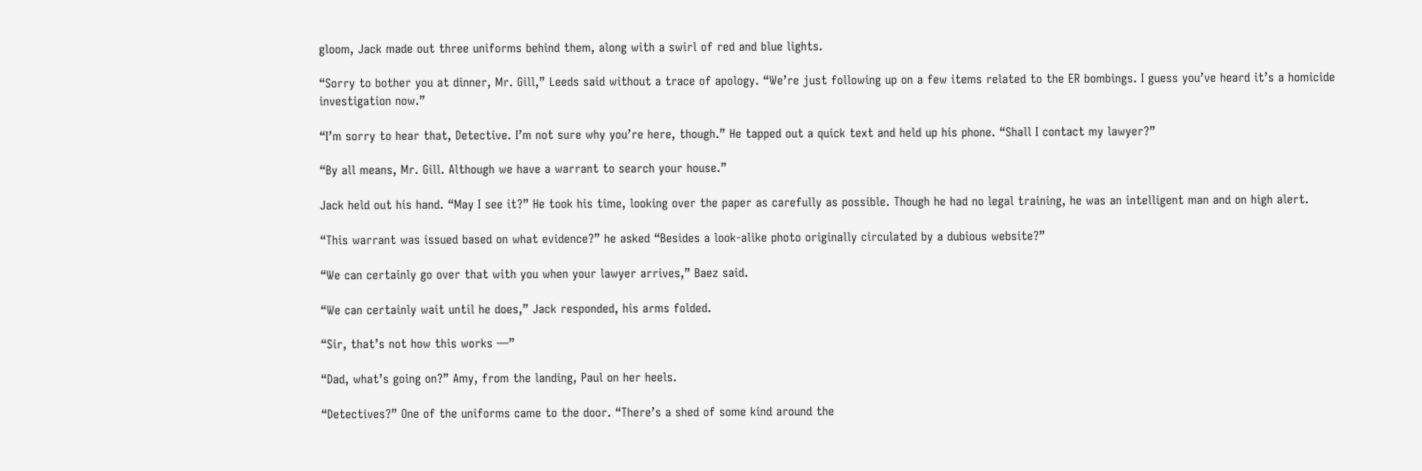gloom, Jack made out three uniforms behind them, along with a swirl of red and blue lights.

“Sorry to bother you at dinner, Mr. Gill,” Leeds said without a trace of apology. “We’re just following up on a few items related to the ER bombings. I guess you’ve heard it’s a homicide investigation now.”

“I’m sorry to hear that, Detective. I’m not sure why you’re here, though.” He tapped out a quick text and held up his phone. “Shall I contact my lawyer?”

“By all means, Mr. Gill. Although we have a warrant to search your house.”

Jack held out his hand. “May I see it?” He took his time, looking over the paper as carefully as possible. Though he had no legal training, he was an intelligent man and on high alert.

“This warrant was issued based on what evidence?” he asked “Besides a look-alike photo originally circulated by a dubious website?”

“We can certainly go over that with you when your lawyer arrives,” Baez said.

“We can certainly wait until he does,” Jack responded, his arms folded.

“Sir, that’s not how this works —”

“Dad, what’s going on?” Amy, from the landing, Paul on her heels.

“Detectives?” One of the uniforms came to the door. “There’s a shed of some kind around the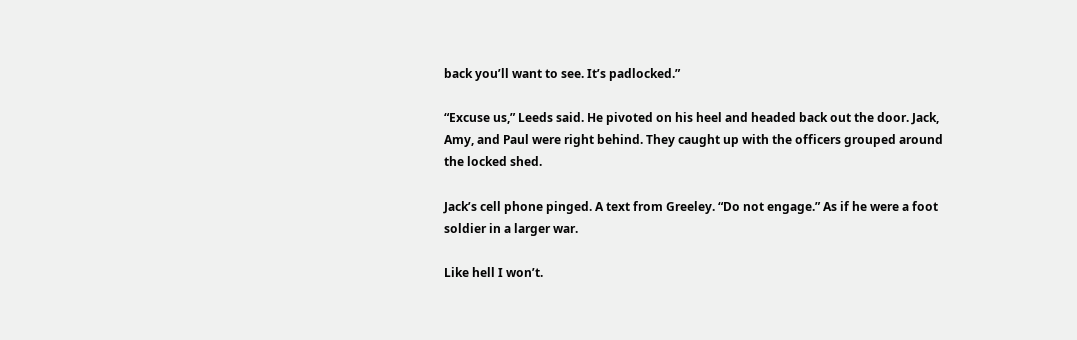back you’ll want to see. It’s padlocked.”

“Excuse us,” Leeds said. He pivoted on his heel and headed back out the door. Jack, Amy, and Paul were right behind. They caught up with the officers grouped around the locked shed.

Jack’s cell phone pinged. A text from Greeley. “Do not engage.” As if he were a foot soldier in a larger war.

Like hell I won’t.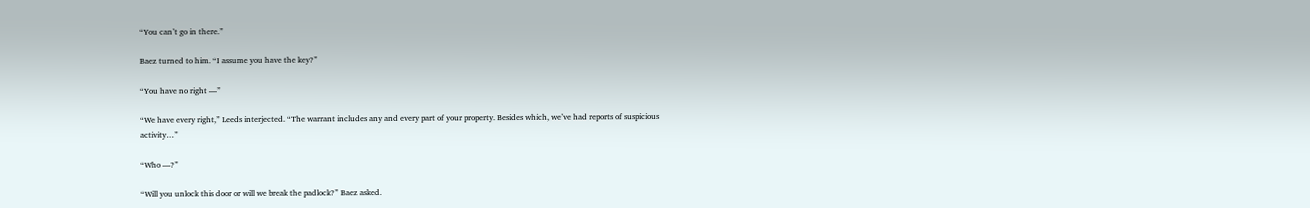“You can’t go in there.”

Baez turned to him. “I assume you have the key?”

“You have no right —”

“We have every right,” Leeds interjected. “The warrant includes any and every part of your property. Besides which, we’ve had reports of suspicious activity…”

“Who —?”

“Will you unlock this door or will we break the padlock?” Baez asked.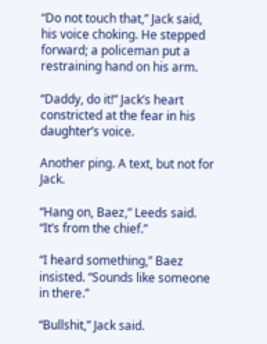“Do not touch that,” Jack said, his voice choking. He stepped forward; a policeman put a restraining hand on his arm.

“Daddy, do it!” Jack’s heart constricted at the fear in his daughter’s voice.

Another ping. A text, but not for Jack.

“Hang on, Baez,” Leeds said. “It’s from the chief.”

“I heard something,” Baez insisted. “Sounds like someone in there.”

“Bullshit,” Jack said.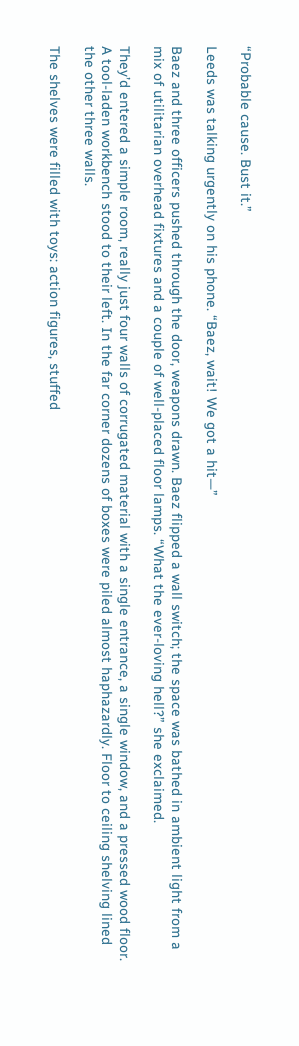“Probable cause. Bust it.”

Leeds was talking urgently on his phone. “Baez, wait! We got a hit—”

Baez and three officers pushed through the door, weapons drawn. Baez flipped a wall switch; the space was bathed in ambient light from a mix of utilitarian overhead fixtures and a couple of well-placed floor lamps. “What the ever-loving hell?” she exclaimed.

They’d entered a simple room, really just four walls of corrugated material with a single entrance, a single window, and a pressed wood floor. A tool-laden workbench stood to their left. In the far corner dozens of boxes were piled almost haphazardly. Floor to ceiling shelving lined the other three walls.

The shelves were filled with toys: action figures, stuffed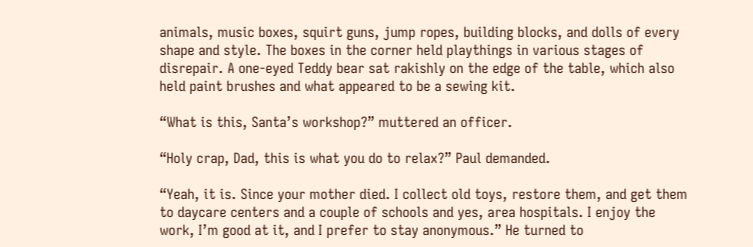animals, music boxes, squirt guns, jump ropes, building blocks, and dolls of every shape and style. The boxes in the corner held playthings in various stages of disrepair. A one-eyed Teddy bear sat rakishly on the edge of the table, which also held paint brushes and what appeared to be a sewing kit.

“What is this, Santa’s workshop?” muttered an officer.

“Holy crap, Dad, this is what you do to relax?” Paul demanded.

“Yeah, it is. Since your mother died. I collect old toys, restore them, and get them to daycare centers and a couple of schools and yes, area hospitals. I enjoy the work, I’m good at it, and I prefer to stay anonymous.” He turned to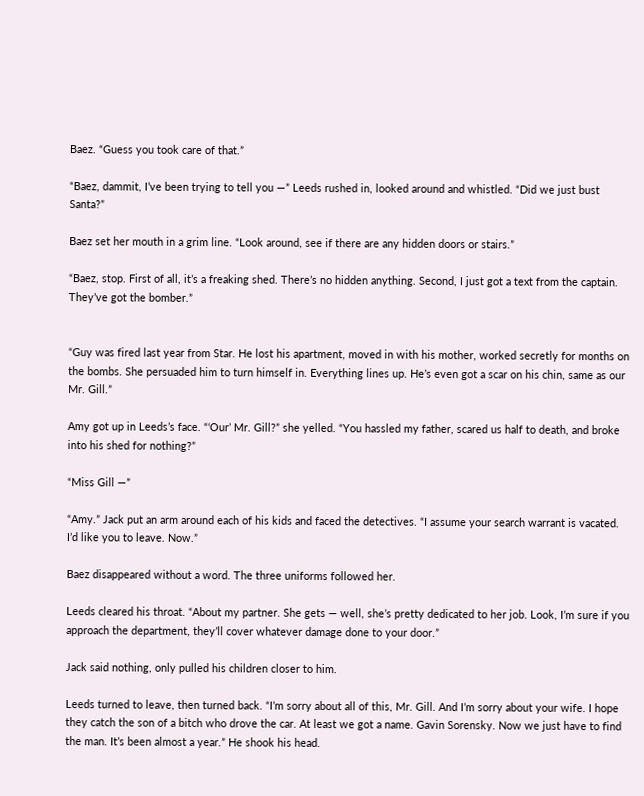Baez. “Guess you took care of that.”

“Baez, dammit, I’ve been trying to tell you —” Leeds rushed in, looked around and whistled. “Did we just bust Santa?”

Baez set her mouth in a grim line. “Look around, see if there are any hidden doors or stairs.”

“Baez, stop. First of all, it’s a freaking shed. There’s no hidden anything. Second, I just got a text from the captain. They’ve got the bomber.”


“Guy was fired last year from Star. He lost his apartment, moved in with his mother, worked secretly for months on the bombs. She persuaded him to turn himself in. Everything lines up. He’s even got a scar on his chin, same as our Mr. Gill.”

Amy got up in Leeds’s face. “‘Our’ Mr. Gill?” she yelled. “You hassled my father, scared us half to death, and broke into his shed for nothing?”

“Miss Gill —”

“Amy.” Jack put an arm around each of his kids and faced the detectives. “I assume your search warrant is vacated. I’d like you to leave. Now.”

Baez disappeared without a word. The three uniforms followed her.

Leeds cleared his throat. “About my partner. She gets — well, she’s pretty dedicated to her job. Look, I’m sure if you approach the department, they’ll cover whatever damage done to your door.”

Jack said nothing, only pulled his children closer to him.

Leeds turned to leave, then turned back. “I’m sorry about all of this, Mr. Gill. And I’m sorry about your wife. I hope they catch the son of a bitch who drove the car. At least we got a name. Gavin Sorensky. Now we just have to find the man. It’s been almost a year.” He shook his head.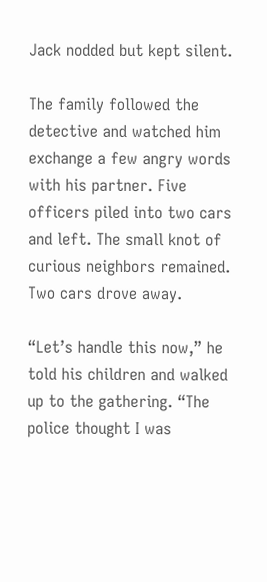Jack nodded but kept silent.

The family followed the detective and watched him exchange a few angry words with his partner. Five officers piled into two cars and left. The small knot of curious neighbors remained. Two cars drove away.

“Let’s handle this now,” he told his children and walked up to the gathering. “The police thought I was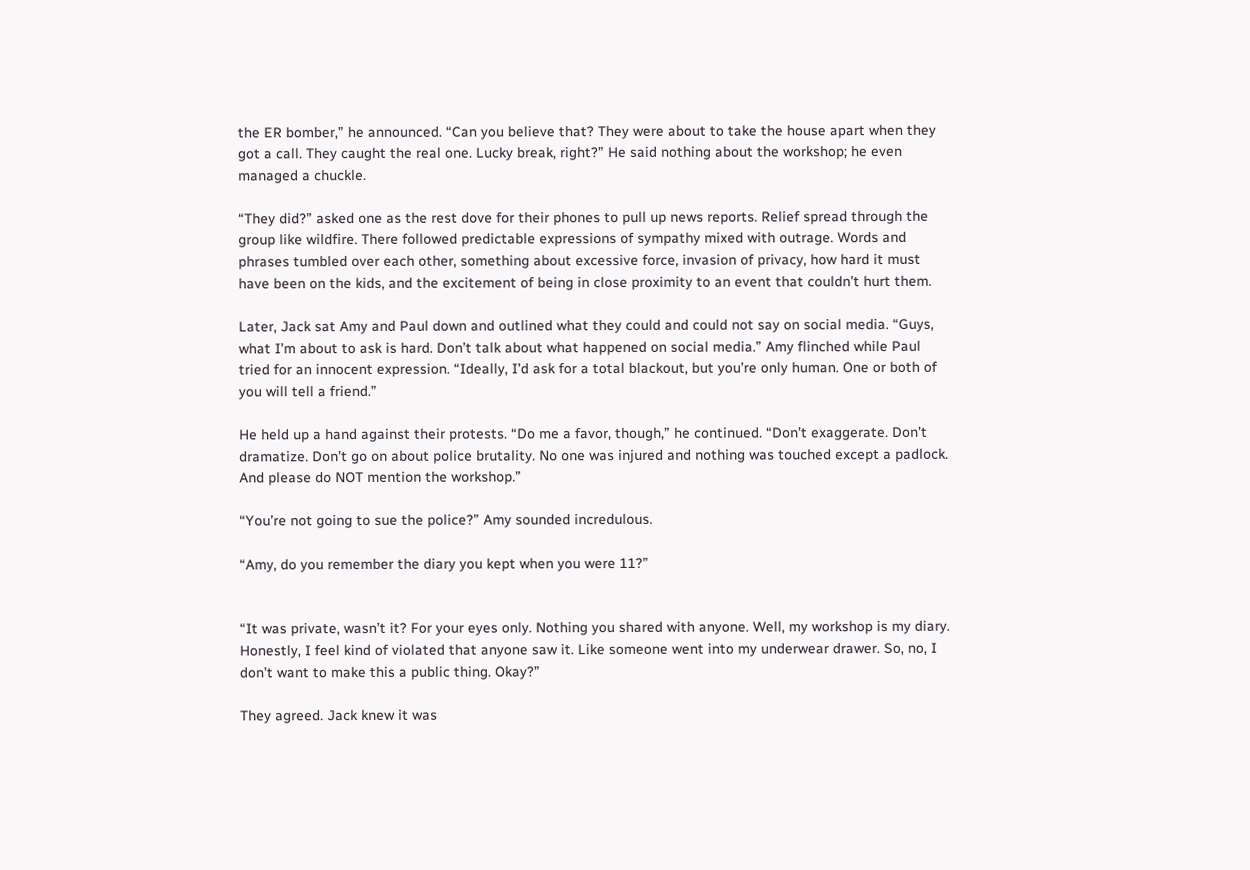the ER bomber,” he announced. “Can you believe that? They were about to take the house apart when they got a call. They caught the real one. Lucky break, right?” He said nothing about the workshop; he even managed a chuckle.

“They did?” asked one as the rest dove for their phones to pull up news reports. Relief spread through the group like wildfire. There followed predictable expressions of sympathy mixed with outrage. Words and phrases tumbled over each other, something about excessive force, invasion of privacy, how hard it must have been on the kids, and the excitement of being in close proximity to an event that couldn’t hurt them.

Later, Jack sat Amy and Paul down and outlined what they could and could not say on social media. “Guys, what I’m about to ask is hard. Don’t talk about what happened on social media.” Amy flinched while Paul tried for an innocent expression. “Ideally, I’d ask for a total blackout, but you’re only human. One or both of you will tell a friend.”

He held up a hand against their protests. “Do me a favor, though,” he continued. “Don’t exaggerate. Don’t dramatize. Don’t go on about police brutality. No one was injured and nothing was touched except a padlock. And please do NOT mention the workshop.”

“You’re not going to sue the police?” Amy sounded incredulous.

“Amy, do you remember the diary you kept when you were 11?”


“It was private, wasn’t it? For your eyes only. Nothing you shared with anyone. Well, my workshop is my diary. Honestly, I feel kind of violated that anyone saw it. Like someone went into my underwear drawer. So, no, I don’t want to make this a public thing. Okay?”

They agreed. Jack knew it was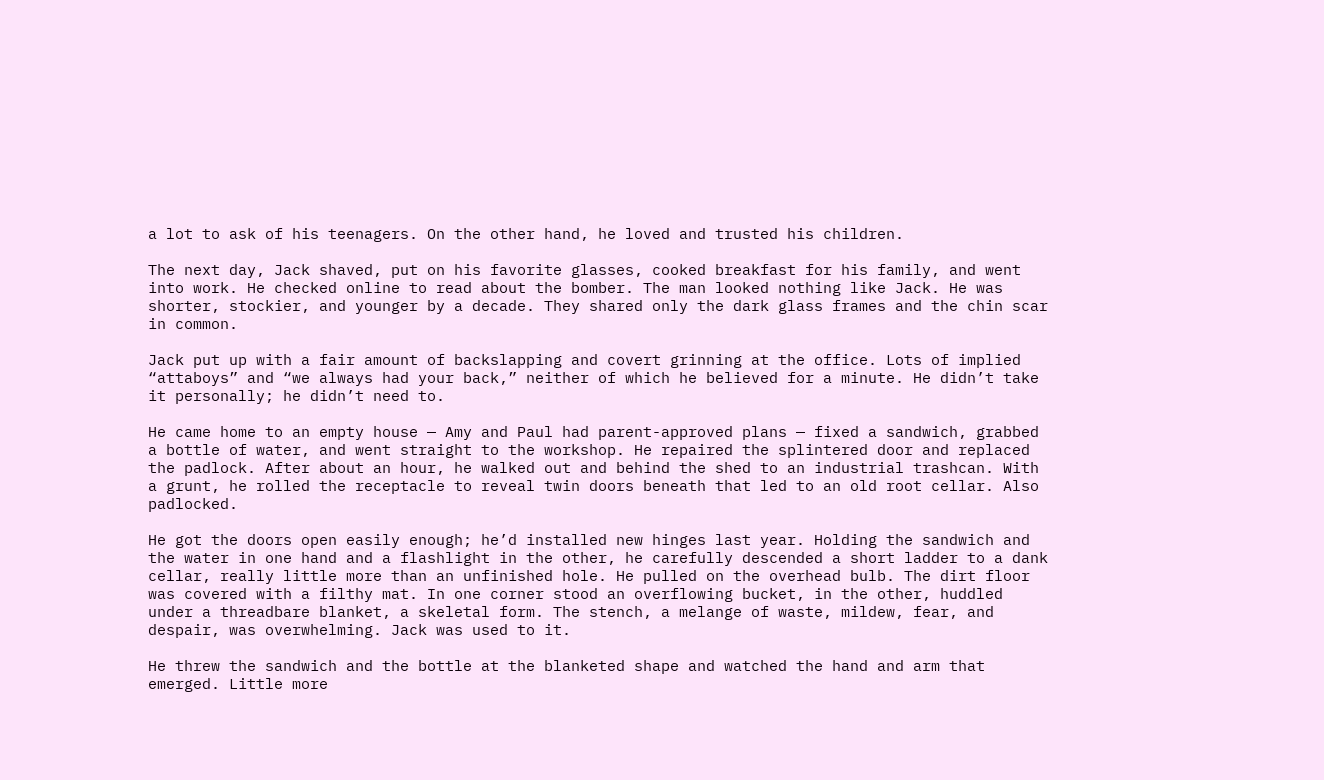a lot to ask of his teenagers. On the other hand, he loved and trusted his children.

The next day, Jack shaved, put on his favorite glasses, cooked breakfast for his family, and went into work. He checked online to read about the bomber. The man looked nothing like Jack. He was shorter, stockier, and younger by a decade. They shared only the dark glass frames and the chin scar in common.

Jack put up with a fair amount of backslapping and covert grinning at the office. Lots of implied “attaboys” and “we always had your back,” neither of which he believed for a minute. He didn’t take it personally; he didn’t need to.

He came home to an empty house — Amy and Paul had parent-approved plans — fixed a sandwich, grabbed a bottle of water, and went straight to the workshop. He repaired the splintered door and replaced the padlock. After about an hour, he walked out and behind the shed to an industrial trashcan. With a grunt, he rolled the receptacle to reveal twin doors beneath that led to an old root cellar. Also padlocked.

He got the doors open easily enough; he’d installed new hinges last year. Holding the sandwich and the water in one hand and a flashlight in the other, he carefully descended a short ladder to a dank cellar, really little more than an unfinished hole. He pulled on the overhead bulb. The dirt floor was covered with a filthy mat. In one corner stood an overflowing bucket, in the other, huddled under a threadbare blanket, a skeletal form. The stench, a melange of waste, mildew, fear, and despair, was overwhelming. Jack was used to it.

He threw the sandwich and the bottle at the blanketed shape and watched the hand and arm that emerged. Little more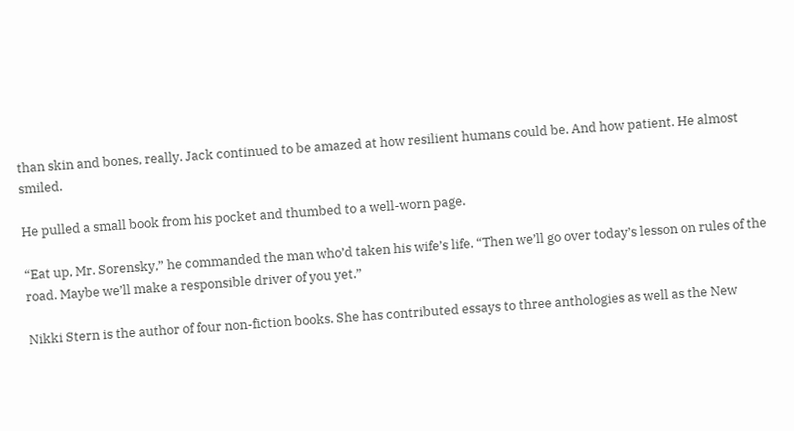than skin and bones, really. Jack continued to be amazed at how resilient humans could be. And how patient. He almost smiled.

He pulled a small book from his pocket and thumbed to a well-worn page.

“Eat up, Mr. Sorensky,” he commanded the man who’d taken his wife’s life. “Then we’ll go over today’s lesson on rules of the road. Maybe we’ll make a responsible driver of you yet.”

Nikki Stern is the author of four non-fiction books. She has contributed essays to three anthologies as well as the New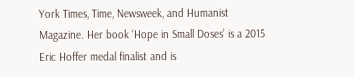York Times, Time, Newsweek, and Humanist Magazine. Her book ‘Hope in Small Doses’ is a 2015 Eric Hoffer medal finalist and is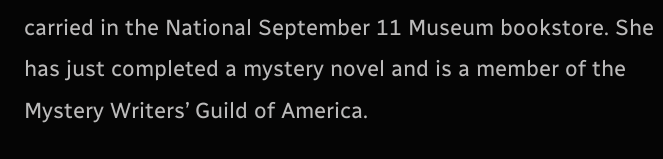carried in the National September 11 Museum bookstore. She has just completed a mystery novel and is a member of the Mystery Writers’ Guild of America.